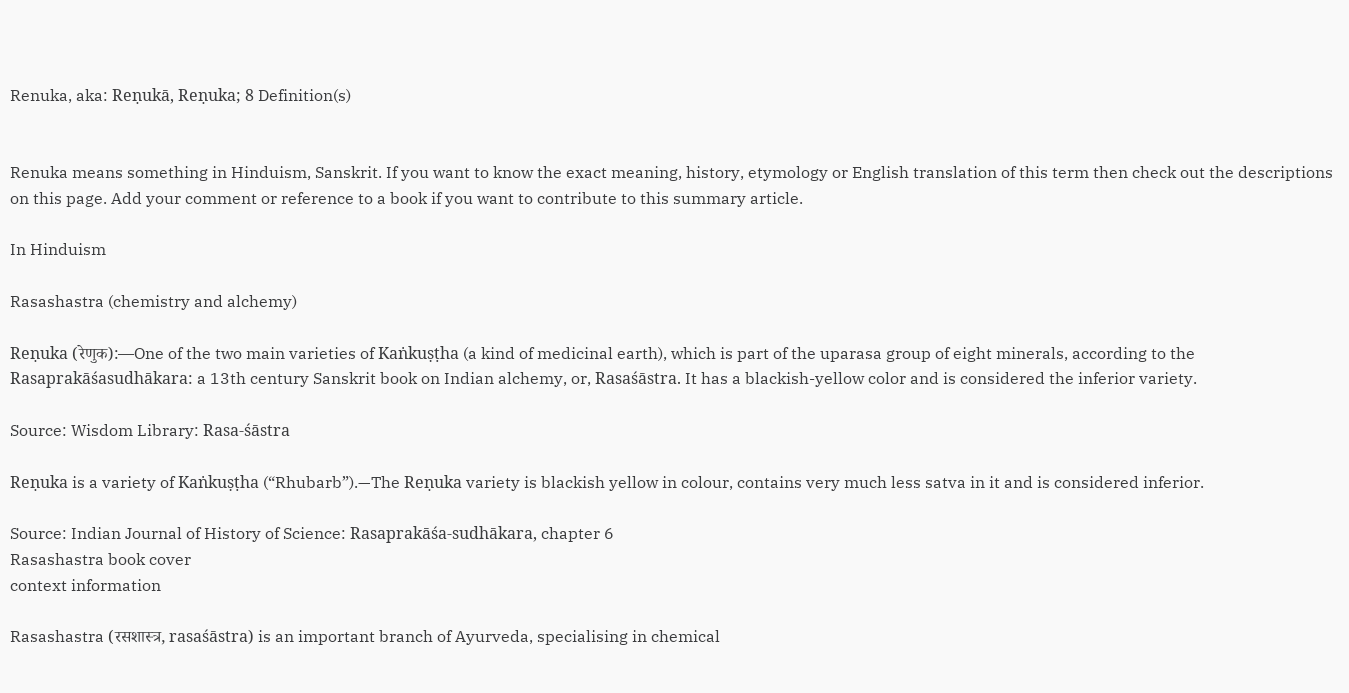Renuka, aka: Reṇukā, Reṇuka; 8 Definition(s)


Renuka means something in Hinduism, Sanskrit. If you want to know the exact meaning, history, etymology or English translation of this term then check out the descriptions on this page. Add your comment or reference to a book if you want to contribute to this summary article.

In Hinduism

Rasashastra (chemistry and alchemy)

Reṇuka (रेणुक):—One of the two main varieties of Kaṅkuṣṭha (a kind of medicinal earth), which is part of the uparasa group of eight minerals, according to the Rasaprakāśasudhākara: a 13th century Sanskrit book on Indian alchemy, or, Rasaśāstra. It has a blackish-yellow color and is considered the inferior variety.

Source: Wisdom Library: Rasa-śāstra

Reṇuka is a variety of Kaṅkuṣṭha (“Rhubarb”).—The Reṇuka variety is blackish yellow in colour, contains very much less satva in it and is considered inferior.

Source: Indian Journal of History of Science: Rasaprakāśa-sudhākara, chapter 6
Rasashastra book cover
context information

Rasashastra (रसशास्त्र, rasaśāstra) is an important branch of Ayurveda, specialising in chemical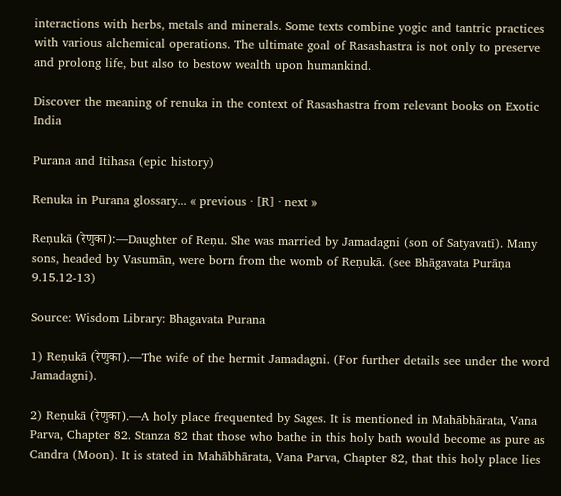interactions with herbs, metals and minerals. Some texts combine yogic and tantric practices with various alchemical operations. The ultimate goal of Rasashastra is not only to preserve and prolong life, but also to bestow wealth upon humankind.

Discover the meaning of renuka in the context of Rasashastra from relevant books on Exotic India

Purana and Itihasa (epic history)

Renuka in Purana glossary... « previous · [R] · next »

Reṇukā (रेणुका):—Daughter of Reṇu. She was married by Jamadagni (son of Satyavatī). Many sons, headed by Vasumān, were born from the womb of Reṇukā. (see Bhāgavata Purāṇa 9.15.12-13)

Source: Wisdom Library: Bhagavata Purana

1) Reṇukā (रेणुका).—The wife of the hermit Jamadagni. (For further details see under the word Jamadagni).

2) Reṇukā (रेणुका).—A holy place frequented by Sages. It is mentioned in Mahābhārata, Vana Parva, Chapter 82. Stanza 82 that those who bathe in this holy bath would become as pure as Candra (Moon). It is stated in Mahābhārata, Vana Parva, Chapter 82, that this holy place lies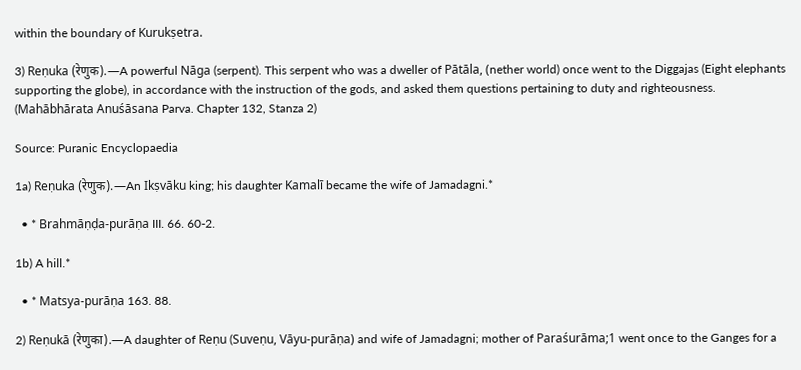within the boundary of Kurukṣetra.

3) Reṇuka (रेणुक).—A powerful Nāga (serpent). This serpent who was a dweller of Pātāla, (nether world) once went to the Diggajas (Eight elephants supporting the globe), in accordance with the instruction of the gods, and asked them questions pertaining to duty and righteousness. (Mahābhārata Anuśāsana Parva. Chapter 132, Stanza 2)

Source: Puranic Encyclopaedia

1a) Reṇuka (रेणुक).—An Ikṣvāku king; his daughter Kamalī became the wife of Jamadagni.*

  • * Brahmāṇḍa-purāṇa III. 66. 60-2.

1b) A hill.*

  • * Matsya-purāṇa 163. 88.

2) Reṇukā (रेणुका).—A daughter of Reṇu (Suveṇu, Vāyu-purāṇa) and wife of Jamadagni; mother of Paraśurāma;1 went once to the Ganges for a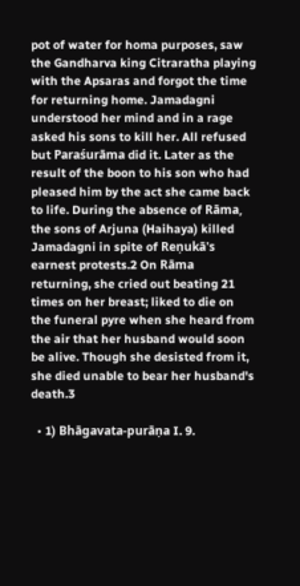pot of water for homa purposes, saw the Gandharva king Citraratha playing with the Apsaras and forgot the time for returning home. Jamadagni understood her mind and in a rage asked his sons to kill her. All refused but Paraśurāma did it. Later as the result of the boon to his son who had pleased him by the act she came back to life. During the absence of Rāma, the sons of Arjuna (Haihaya) killed Jamadagni in spite of Reṇukā's earnest protests.2 On Rāma returning, she cried out beating 21 times on her breast; liked to die on the funeral pyre when she heard from the air that her husband would soon be alive. Though she desisted from it, she died unable to bear her husband's death.3

  • 1) Bhāgavata-purāṇa I. 9.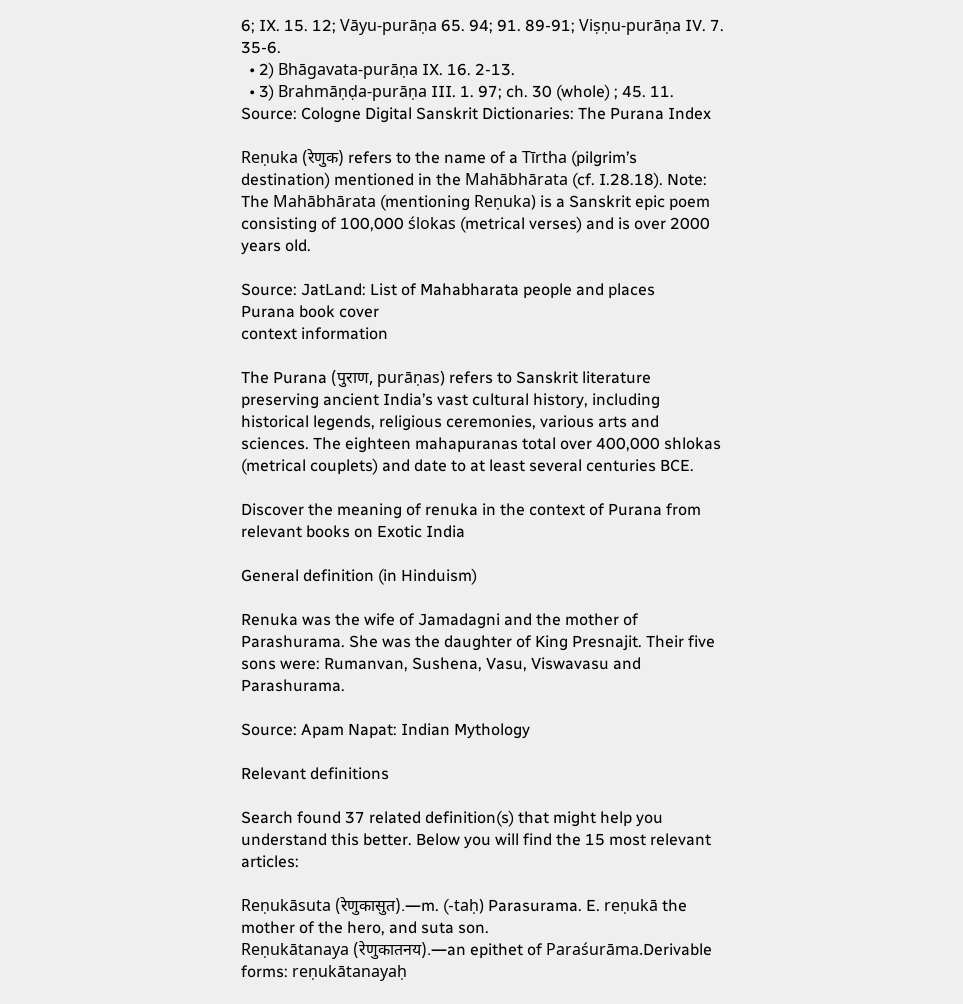6; IX. 15. 12; Vāyu-purāṇa 65. 94; 91. 89-91; Viṣṇu-purāṇa IV. 7. 35-6.
  • 2) Bhāgavata-purāṇa IX. 16. 2-13.
  • 3) Brahmāṇḍa-purāṇa III. 1. 97; ch. 30 (whole) ; 45. 11.
Source: Cologne Digital Sanskrit Dictionaries: The Purana Index

Reṇuka (रेणुक) refers to the name of a Tīrtha (pilgrim’s destination) mentioned in the Mahābhārata (cf. I.28.18). Note: The Mahābhārata (mentioning Reṇuka) is a Sanskrit epic poem consisting of 100,000 ślokas (metrical verses) and is over 2000 years old.

Source: JatLand: List of Mahabharata people and places
Purana book cover
context information

The Purana (पुराण, purāṇas) refers to Sanskrit literature preserving ancient India’s vast cultural history, including historical legends, religious ceremonies, various arts and sciences. The eighteen mahapuranas total over 400,000 shlokas (metrical couplets) and date to at least several centuries BCE.

Discover the meaning of renuka in the context of Purana from relevant books on Exotic India

General definition (in Hinduism)

Renuka was the wife of Jamadagni and the mother of Parashurama. She was the daughter of King Presnajit. Their five sons were: Rumanvan, Sushena, Vasu, Viswavasu and Parashurama.

Source: Apam Napat: Indian Mythology

Relevant definitions

Search found 37 related definition(s) that might help you understand this better. Below you will find the 15 most relevant articles:

Reṇukāsuta (रेणुकासुत).—m. (-taḥ) Parasurama. E. reṇukā the mother of the hero, and suta son.
Reṇukātanaya (रेणुकातनय).—an epithet of Paraśurāma.Derivable forms: reṇukātanayaḥ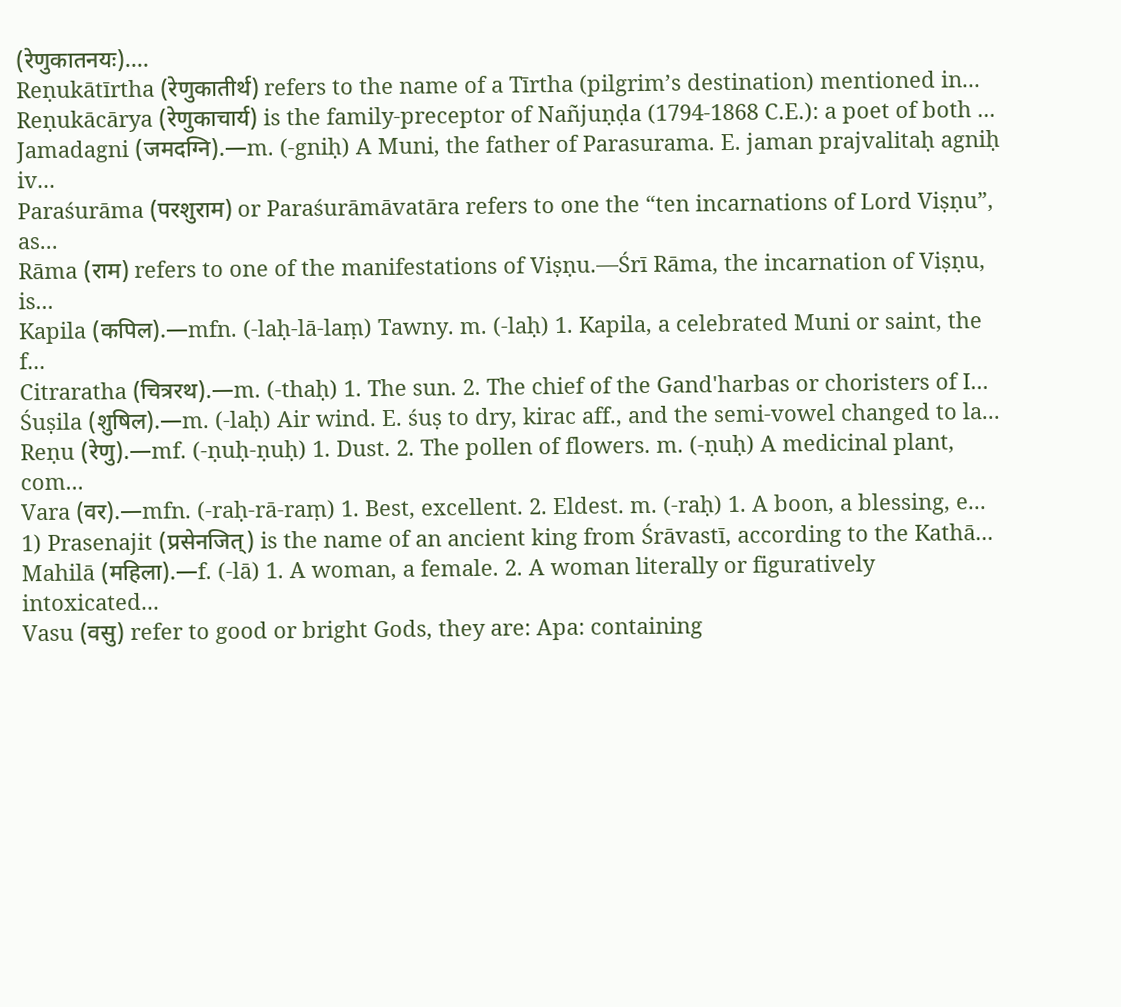(रेणुकातनयः)....
Reṇukātīrtha (रेणुकातीर्थ) refers to the name of a Tīrtha (pilgrim’s destination) mentioned in...
Reṇukācārya (रेणुकाचार्य) is the family-preceptor of Nañjuṇḍa (1794-1868 C.E.): a poet of both ...
Jamadagni (जमदग्नि).—m. (-gniḥ) A Muni, the father of Parasurama. E. jaman prajvalitaḥ agniḥ iv...
Paraśurāma (परशुराम) or Paraśurāmāvatāra refers to one the “ten incarnations of Lord Viṣṇu”, as...
Rāma (राम) refers to one of the manifestations of Viṣṇu.—Śrī Rāma, the incarnation of Viṣṇu, is...
Kapila (कपिल).—mfn. (-laḥ-lā-laṃ) Tawny. m. (-laḥ) 1. Kapila, a celebrated Muni or saint, the f...
Citraratha (चित्ररथ).—m. (-thaḥ) 1. The sun. 2. The chief of the Gand'harbas or choristers of I...
Śuṣila (शुषिल).—m. (-laḥ) Air wind. E. śuṣ to dry, kirac aff., and the semi-vowel changed to la...
Reṇu (रेणु).—mf. (-ṇuḥ-ṇuḥ) 1. Dust. 2. The pollen of flowers. m. (-ṇuḥ) A medicinal plant, com...
Vara (वर).—mfn. (-raḥ-rā-raṃ) 1. Best, excellent. 2. Eldest. m. (-raḥ) 1. A boon, a blessing, e...
1) Prasenajit (प्रसेनजित्) is the name of an ancient king from Śrāvastī, according to the Kathā...
Mahilā (महिला).—f. (-lā) 1. A woman, a female. 2. A woman literally or figuratively intoxicated...
Vasu (वसु) refer to good or bright Gods, they are: Apa: containing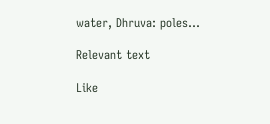water, Dhruva: poles...

Relevant text

Like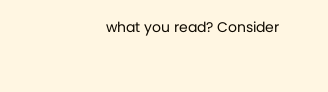what you read? Consider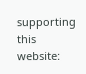supporting this website: